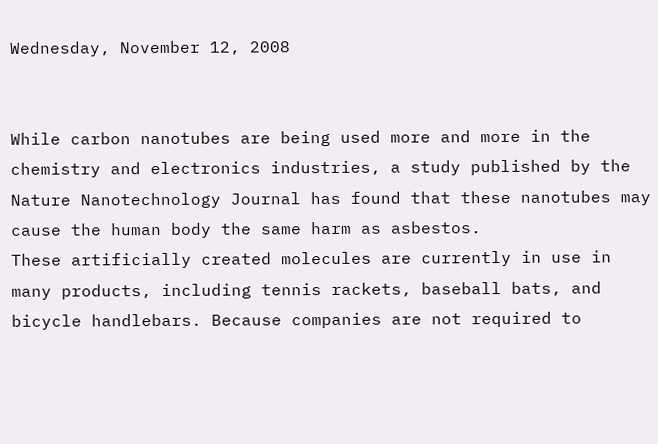Wednesday, November 12, 2008


While carbon nanotubes are being used more and more in the chemistry and electronics industries, a study published by the Nature Nanotechnology Journal has found that these nanotubes may cause the human body the same harm as asbestos.
These artificially created molecules are currently in use in many products, including tennis rackets, baseball bats, and bicycle handlebars. Because companies are not required to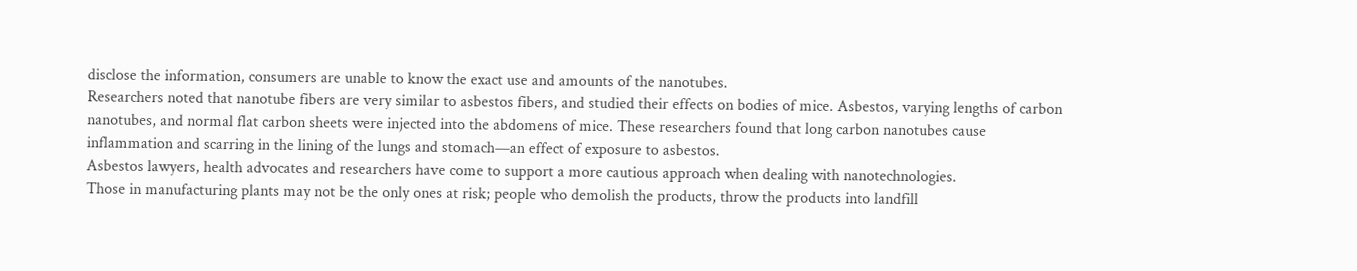disclose the information, consumers are unable to know the exact use and amounts of the nanotubes.
Researchers noted that nanotube fibers are very similar to asbestos fibers, and studied their effects on bodies of mice. Asbestos, varying lengths of carbon nanotubes, and normal flat carbon sheets were injected into the abdomens of mice. These researchers found that long carbon nanotubes cause inflammation and scarring in the lining of the lungs and stomach—an effect of exposure to asbestos.
Asbestos lawyers, health advocates and researchers have come to support a more cautious approach when dealing with nanotechnologies.
Those in manufacturing plants may not be the only ones at risk; people who demolish the products, throw the products into landfill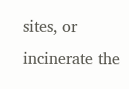sites, or incinerate the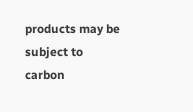products may be subject to carbon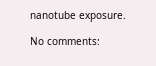nanotube exposure.

No comments: